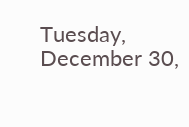Tuesday, December 30,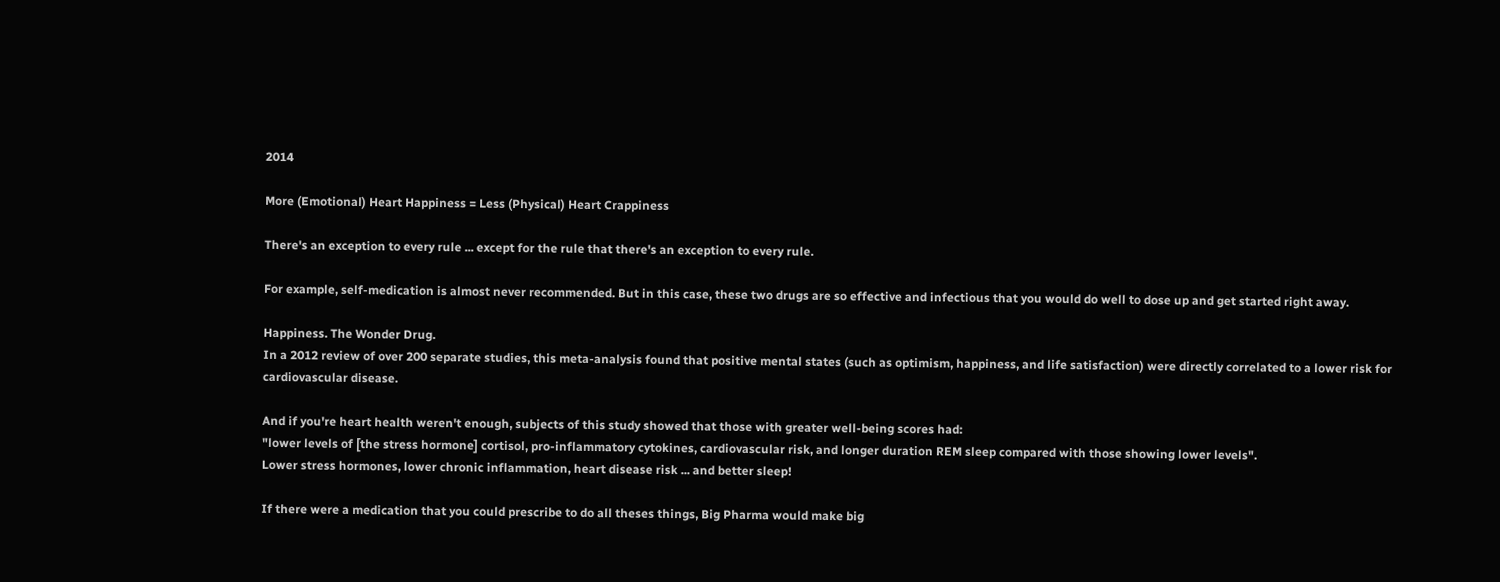2014

More (Emotional) Heart Happiness = Less (Physical) Heart Crappiness

There's an exception to every rule ... except for the rule that there's an exception to every rule.

For example, self-medication is almost never recommended. But in this case, these two drugs are so effective and infectious that you would do well to dose up and get started right away.

Happiness. The Wonder Drug.
In a 2012 review of over 200 separate studies, this meta-analysis found that positive mental states (such as optimism, happiness, and life satisfaction) were directly correlated to a lower risk for cardiovascular disease.

And if you're heart health weren't enough, subjects of this study showed that those with greater well-being scores had:
"lower levels of [the stress hormone] cortisol, pro-inflammatory cytokines, cardiovascular risk, and longer duration REM sleep compared with those showing lower levels".
Lower stress hormones, lower chronic inflammation, heart disease risk ... and better sleep!

If there were a medication that you could prescribe to do all theses things, Big Pharma would make big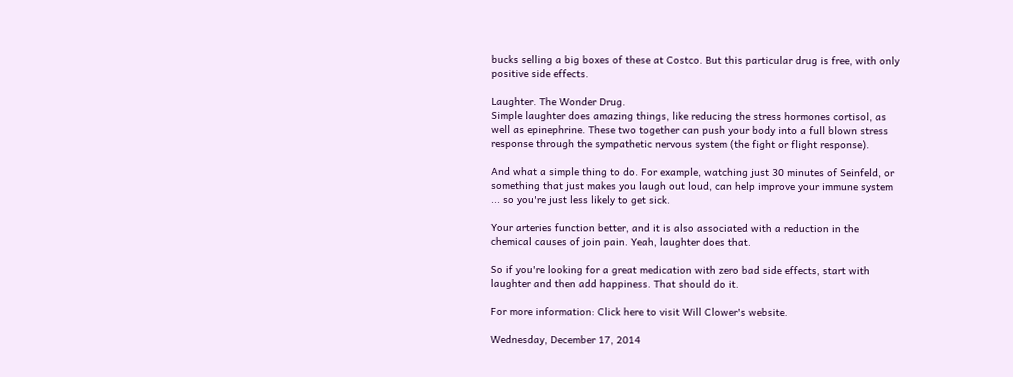bucks selling a big boxes of these at Costco. But this particular drug is free, with only positive side effects.

Laughter. The Wonder Drug.
Simple laughter does amazing things, like reducing the stress hormones cortisol, as well as epinephrine. These two together can push your body into a full blown stress response through the sympathetic nervous system (the fight or flight response).

And what a simple thing to do. For example, watching just 30 minutes of Seinfeld, or something that just makes you laugh out loud, can help improve your immune system ... so you're just less likely to get sick.

Your arteries function better, and it is also associated with a reduction in the chemical causes of join pain. Yeah, laughter does that.

So if you're looking for a great medication with zero bad side effects, start with laughter and then add happiness. That should do it.

For more information: Click here to visit Will Clower's website.

Wednesday, December 17, 2014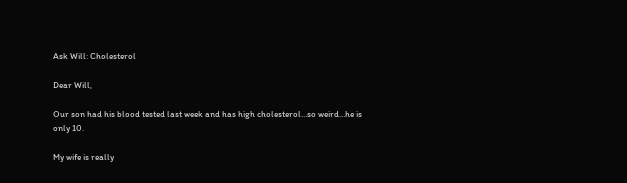Ask Will: Cholesterol

Dear Will,

Our son had his blood tested last week and has high cholesterol…so weird…he is only 10.

My wife is really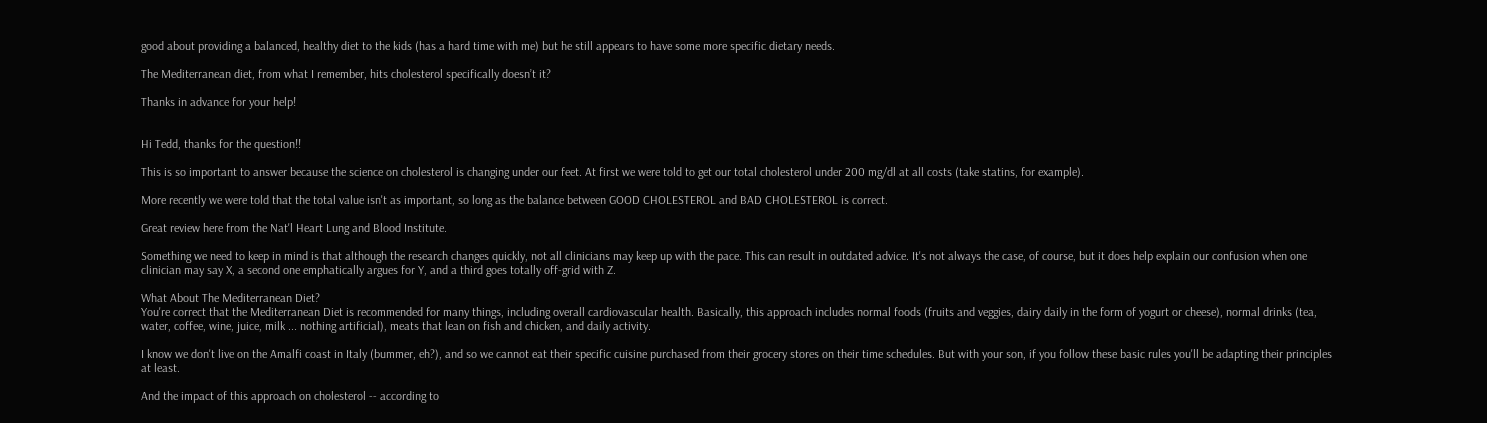good about providing a balanced, healthy diet to the kids (has a hard time with me) but he still appears to have some more specific dietary needs.

The Mediterranean diet, from what I remember, hits cholesterol specifically doesn’t it?

Thanks in advance for your help!


Hi Tedd, thanks for the question!!

This is so important to answer because the science on cholesterol is changing under our feet. At first we were told to get our total cholesterol under 200 mg/dl at all costs (take statins, for example).

More recently we were told that the total value isn't as important, so long as the balance between GOOD CHOLESTEROL and BAD CHOLESTEROL is correct.

Great review here from the Nat'l Heart Lung and Blood Institute.

Something we need to keep in mind is that although the research changes quickly, not all clinicians may keep up with the pace. This can result in outdated advice. It's not always the case, of course, but it does help explain our confusion when one clinician may say X, a second one emphatically argues for Y, and a third goes totally off-grid with Z.

What About The Mediterranean Diet?
You're correct that the Mediterranean Diet is recommended for many things, including overall cardiovascular health. Basically, this approach includes normal foods (fruits and veggies, dairy daily in the form of yogurt or cheese), normal drinks (tea, water, coffee, wine, juice, milk ... nothing artificial), meats that lean on fish and chicken, and daily activity.

I know we don't live on the Amalfi coast in Italy (bummer, eh?), and so we cannot eat their specific cuisine purchased from their grocery stores on their time schedules. But with your son, if you follow these basic rules you'll be adapting their principles at least.

And the impact of this approach on cholesterol -- according to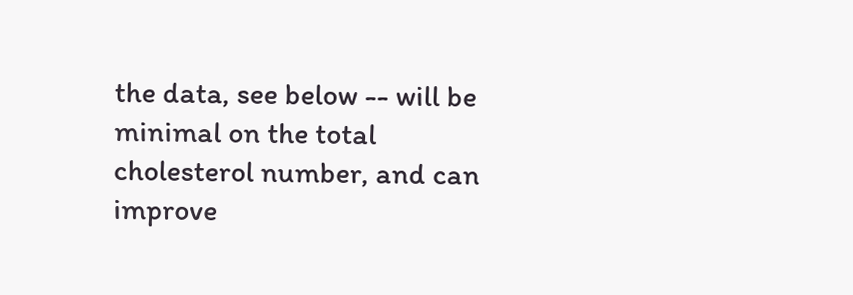the data, see below -- will be minimal on the total cholesterol number, and can improve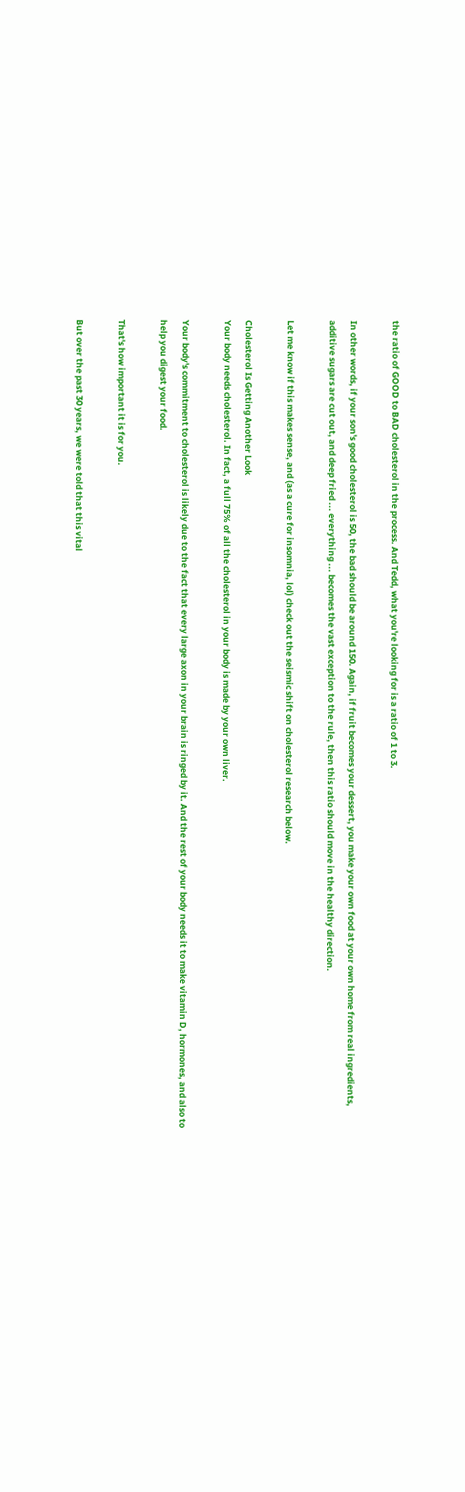the ratio of GOOD to BAD cholesterol in the process. And Tedd, what you're looking for is a ratio of 1 to 3.

In other words, if your son's good cholesterol is 50, the bad should be around 150. Again, if fruit becomes your dessert, you make your own food at your own home from real ingredients, additive sugars are cut out, and deep fried ... everything ... becomes the vast exception to the rule, then this ratio should move in the healthy direction.

Let me know if this makes sense, and (as a cure for insomnia, lol) check out the seismic shift on cholesterol research below.

Cholesterol Is Getting Another Look
Your body needs cholesterol. In fact, a full 75% of all the cholesterol in your body is made by your own liver.

Your body's commitment to cholesterol is likely due to the fact that every large axon in your brain is ringed by it. And the rest of your body needs it to make vitamin D, hormones, and also to help you digest your food.

That's how important it is for you.

But over the past 30 years, we were told that this vital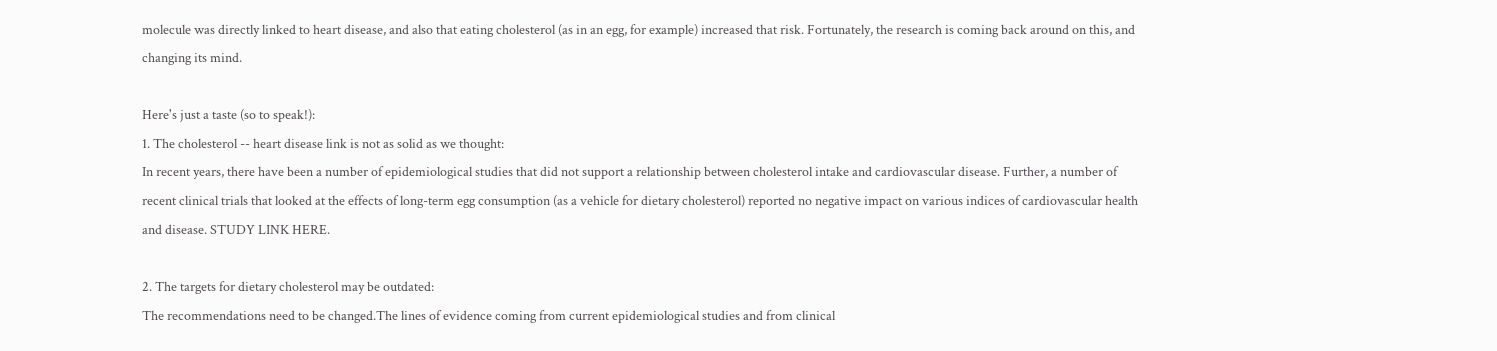molecule was directly linked to heart disease, and also that eating cholesterol (as in an egg, for example) increased that risk. Fortunately, the research is coming back around on this, and changing its mind.

Here's just a taste (so to speak!):
1. The cholesterol -- heart disease link is not as solid as we thought:
In recent years, there have been a number of epidemiological studies that did not support a relationship between cholesterol intake and cardiovascular disease. Further, a number of recent clinical trials that looked at the effects of long-term egg consumption (as a vehicle for dietary cholesterol) reported no negative impact on various indices of cardiovascular health and disease. STUDY LINK HERE.

2. The targets for dietary cholesterol may be outdated:
The recommendations need to be changed.The lines of evidence coming from current epidemiological studies and from clinical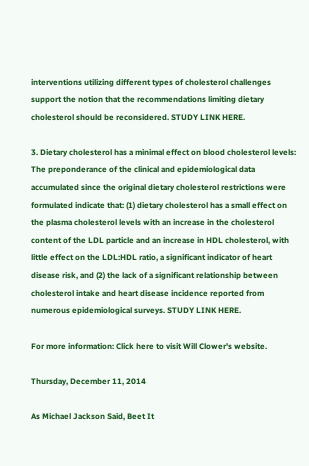interventions utilizing different types of cholesterol challenges support the notion that the recommendations limiting dietary cholesterol should be reconsidered. STUDY LINK HERE.

3. Dietary cholesterol has a minimal effect on blood cholesterol levels:
The preponderance of the clinical and epidemiological data accumulated since the original dietary cholesterol restrictions were formulated indicate that: (1) dietary cholesterol has a small effect on the plasma cholesterol levels with an increase in the cholesterol content of the LDL particle and an increase in HDL cholesterol, with little effect on the LDL:HDL ratio, a significant indicator of heart disease risk, and (2) the lack of a significant relationship between cholesterol intake and heart disease incidence reported from numerous epidemiological surveys. STUDY LINK HERE.

For more information: Click here to visit Will Clower's website.

Thursday, December 11, 2014

As Michael Jackson Said, Beet It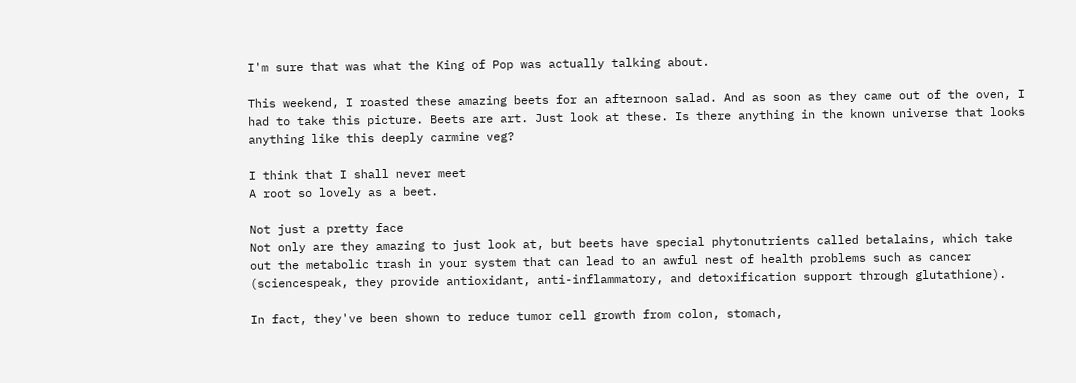I'm sure that was what the King of Pop was actually talking about.

This weekend, I roasted these amazing beets for an afternoon salad. And as soon as they came out of the oven, I had to take this picture. Beets are art. Just look at these. Is there anything in the known universe that looks anything like this deeply carmine veg?

I think that I shall never meet
A root so lovely as a beet.

Not just a pretty face
Not only are they amazing to just look at, but beets have special phytonutrients called betalains, which take out the metabolic trash in your system that can lead to an awful nest of health problems such as cancer (sciencespeak, they provide antioxidant, anti-inflammatory, and detoxification support through glutathione).

In fact, they've been shown to reduce tumor cell growth from colon, stomach,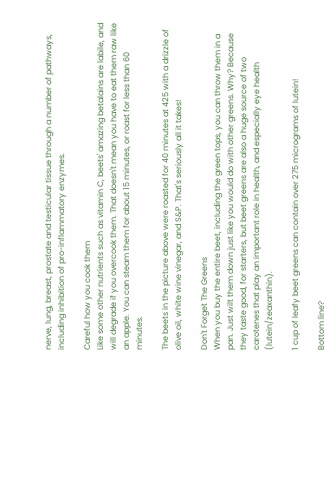nerve, lung, breast, prostate and testicular tissue through a number of pathways, including inhibition of pro-inflammatory enzymes.

Careful how you cook them
Like some other nutrients such as vitamin C, beets' amazing betalains are labile, and will degrade if you overcook them. That doesn't mean you have to eat them raw like an apple. You can steam them for about 15 minutes, or roast for less than 60 minutes.

The beets in the picture above were roasted for 40 minutes at 425 with a drizzle of olive oil, white wine vinegar, and S&P. That's seriously all it takes!

Don't Forget The Greens
When you buy the entire beet, including the green tops, you can throw them in a pan. Just wilt them down just like you would do with other greens. Why? Because they taste good, for starters, but beet greens are also a huge source of two carotenes that play an important role in health, and especially eye health (lutein/zeaxanthin).

1 cup of leafy beet greens can contain over 275 micrograms of lutein!

Bottom line?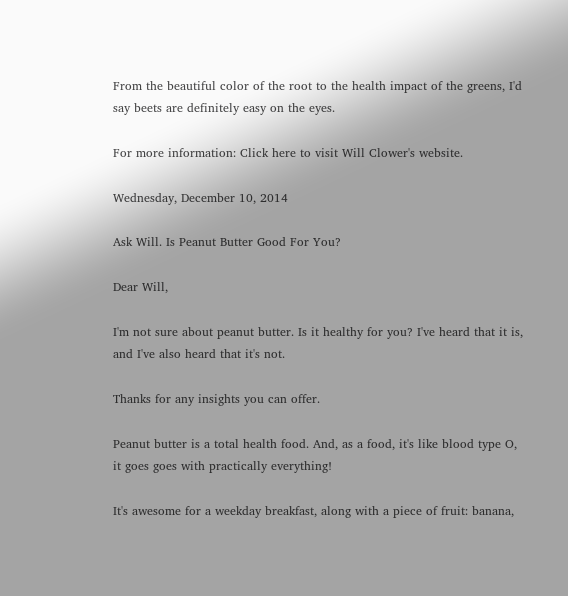From the beautiful color of the root to the health impact of the greens, I'd say beets are definitely easy on the eyes.

For more information: Click here to visit Will Clower's website.

Wednesday, December 10, 2014

Ask Will. Is Peanut Butter Good For You?

Dear Will,

I'm not sure about peanut butter. Is it healthy for you? I've heard that it is, and I've also heard that it's not.

Thanks for any insights you can offer.

Peanut butter is a total health food. And, as a food, it's like blood type O, it goes goes with practically everything!

It's awesome for a weekday breakfast, along with a piece of fruit: banana,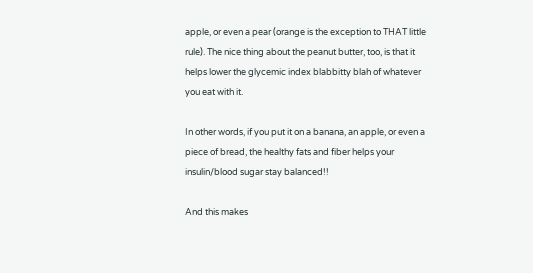apple, or even a pear (orange is the exception to THAT little rule). The nice thing about the peanut butter, too, is that it helps lower the glycemic index blabbitty blah of whatever you eat with it.

In other words, if you put it on a banana, an apple, or even a piece of bread, the healthy fats and fiber helps your insulin/blood sugar stay balanced!!

And this makes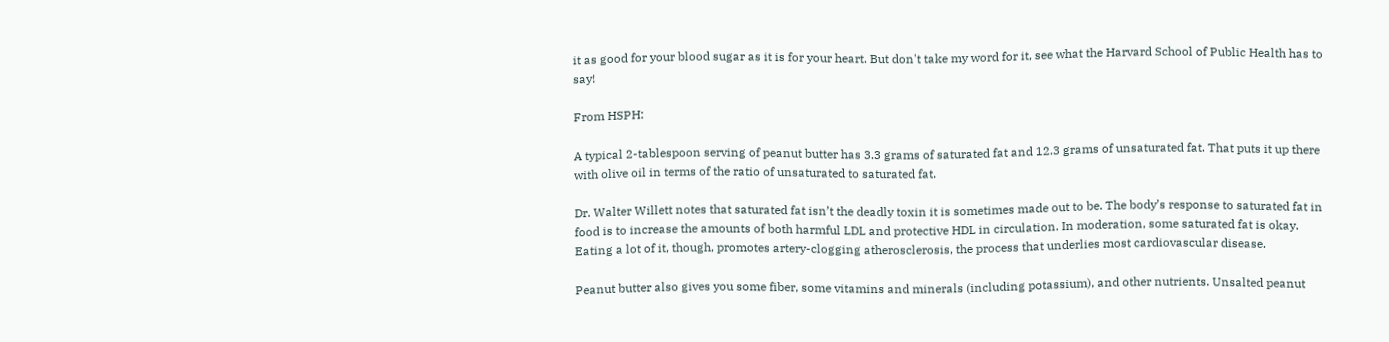it as good for your blood sugar as it is for your heart. But don't take my word for it, see what the Harvard School of Public Health has to say!

From HSPH:

A typical 2-tablespoon serving of peanut butter has 3.3 grams of saturated fat and 12.3 grams of unsaturated fat. That puts it up there with olive oil in terms of the ratio of unsaturated to saturated fat.

Dr. Walter Willett notes that saturated fat isn’t the deadly toxin it is sometimes made out to be. The body’s response to saturated fat in food is to increase the amounts of both harmful LDL and protective HDL in circulation. In moderation, some saturated fat is okay. Eating a lot of it, though, promotes artery-clogging atherosclerosis, the process that underlies most cardiovascular disease.

Peanut butter also gives you some fiber, some vitamins and minerals (including potassium), and other nutrients. Unsalted peanut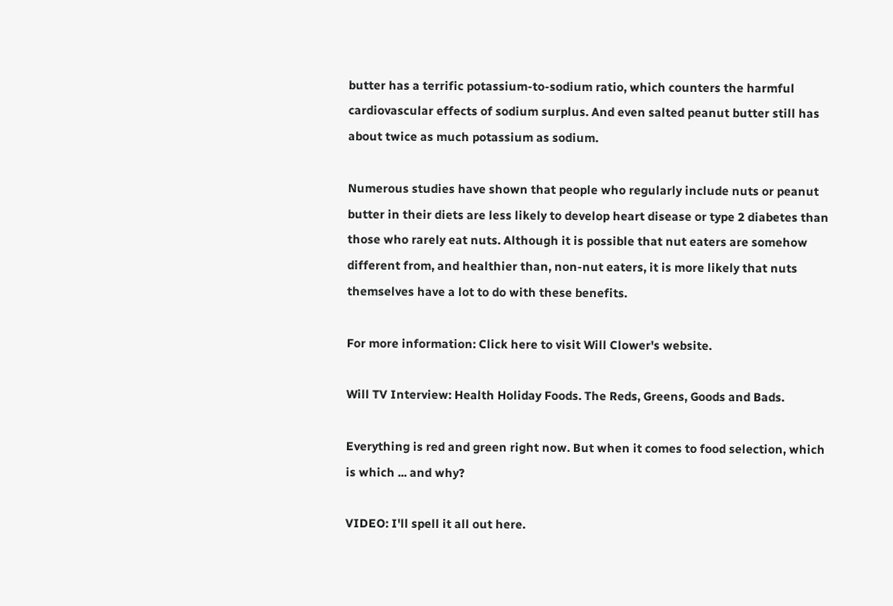butter has a terrific potassium-to-sodium ratio, which counters the harmful cardiovascular effects of sodium surplus. And even salted peanut butter still has about twice as much potassium as sodium.

Numerous studies have shown that people who regularly include nuts or peanut butter in their diets are less likely to develop heart disease or type 2 diabetes than those who rarely eat nuts. Although it is possible that nut eaters are somehow different from, and healthier than, non-nut eaters, it is more likely that nuts themselves have a lot to do with these benefits.

For more information: Click here to visit Will Clower's website.

Will TV Interview: Health Holiday Foods. The Reds, Greens, Goods and Bads.

Everything is red and green right now. But when it comes to food selection, which is which ... and why?

VIDEO: I'll spell it all out here.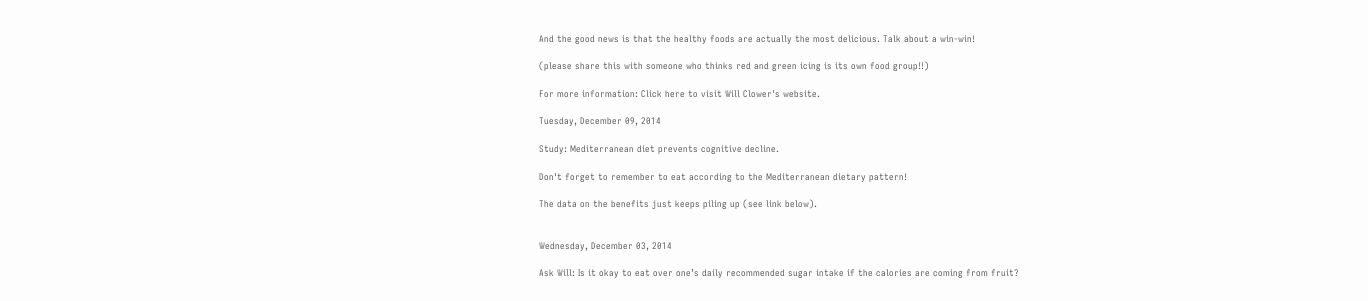And the good news is that the healthy foods are actually the most delicious. Talk about a win-win!

(please share this with someone who thinks red and green icing is its own food group!!)

For more information: Click here to visit Will Clower's website.

Tuesday, December 09, 2014

Study: Mediterranean diet prevents cognitive decline.

Don't forget to remember to eat according to the Mediterranean dietary pattern!

The data on the benefits just keeps piling up (see link below).


Wednesday, December 03, 2014

Ask Will: Is it okay to eat over one’s daily recommended sugar intake if the calories are coming from fruit?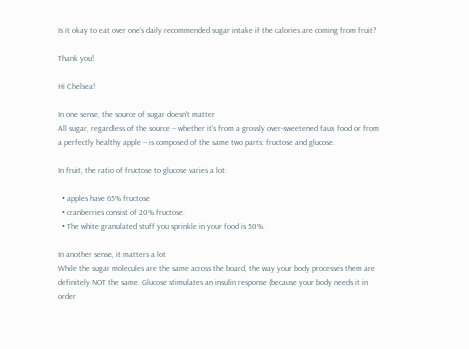Is it okay to eat over one’s daily recommended sugar intake if the calories are coming from fruit?

Thank you!

Hi Chelsea!

In one sense, the source of sugar doesn't matter
All sugar, regardless of the source -- whether it's from a grossly over-sweetened faux food or from a perfectly healthy apple -- is composed of the same two parts: fructose and glucose.

In fruit, the ratio of fructose to glucose varies a lot:

  • apples have 65% fructose
  • cranberries consist of 20% fructose.
  • The white granulated stuff you sprinkle in your food is 50%.

In another sense, it matters a lot
While the sugar molecules are the same across the board, the way your body processes them are definitely NOT the same. Glucose stimulates an insulin response (because your body needs it in order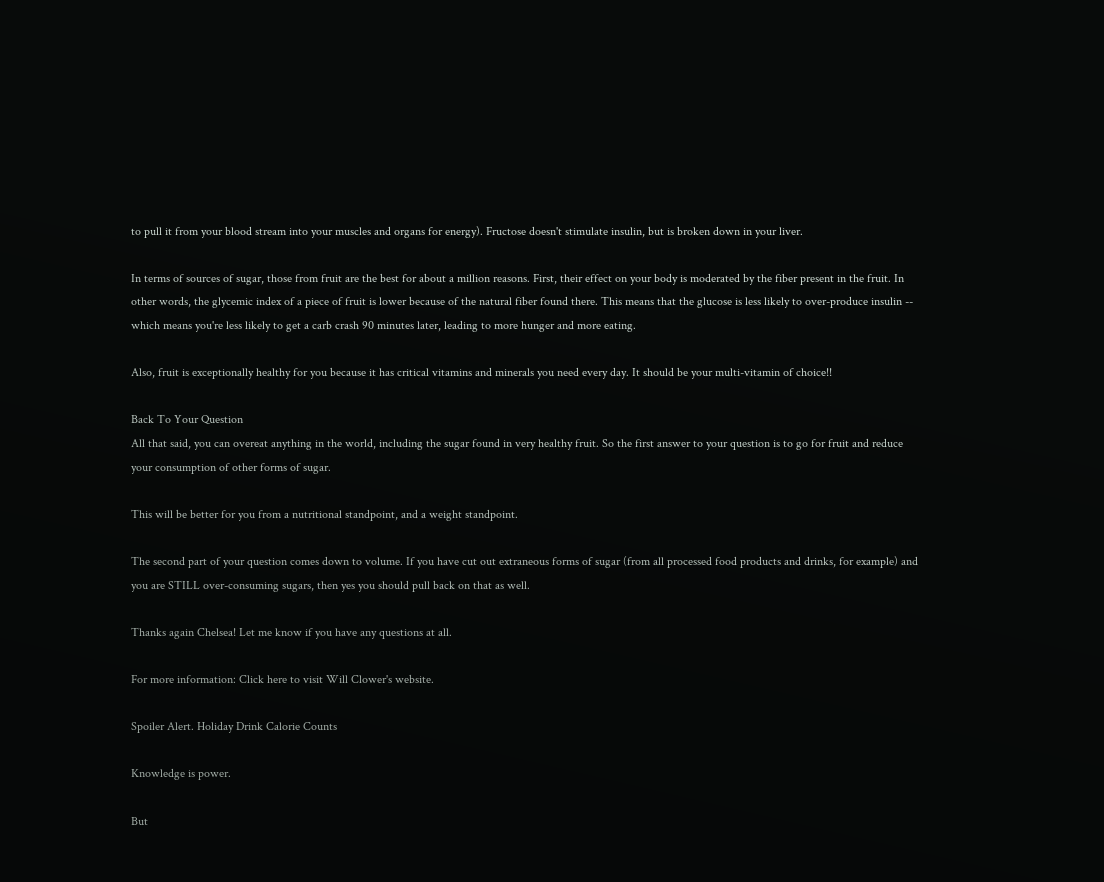to pull it from your blood stream into your muscles and organs for energy). Fructose doesn't stimulate insulin, but is broken down in your liver.

In terms of sources of sugar, those from fruit are the best for about a million reasons. First, their effect on your body is moderated by the fiber present in the fruit. In other words, the glycemic index of a piece of fruit is lower because of the natural fiber found there. This means that the glucose is less likely to over-produce insulin -- which means you're less likely to get a carb crash 90 minutes later, leading to more hunger and more eating.

Also, fruit is exceptionally healthy for you because it has critical vitamins and minerals you need every day. It should be your multi-vitamin of choice!!

Back To Your Question
All that said, you can overeat anything in the world, including the sugar found in very healthy fruit. So the first answer to your question is to go for fruit and reduce your consumption of other forms of sugar.

This will be better for you from a nutritional standpoint, and a weight standpoint.

The second part of your question comes down to volume. If you have cut out extraneous forms of sugar (from all processed food products and drinks, for example) and you are STILL over-consuming sugars, then yes you should pull back on that as well.

Thanks again Chelsea! Let me know if you have any questions at all.

For more information: Click here to visit Will Clower's website.

Spoiler Alert. Holiday Drink Calorie Counts

Knowledge is power.

But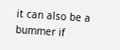it can also be a bummer if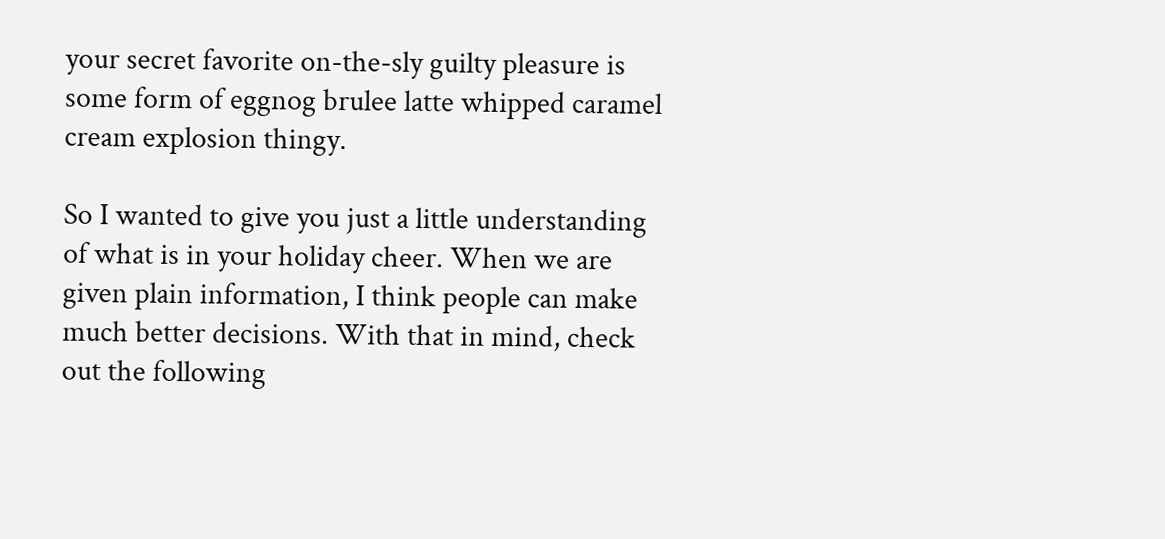your secret favorite on-the-sly guilty pleasure is some form of eggnog brulee latte whipped caramel cream explosion thingy.

So I wanted to give you just a little understanding of what is in your holiday cheer. When we are given plain information, I think people can make much better decisions. With that in mind, check out the following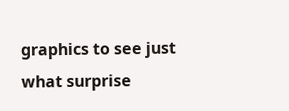graphics to see just what surprise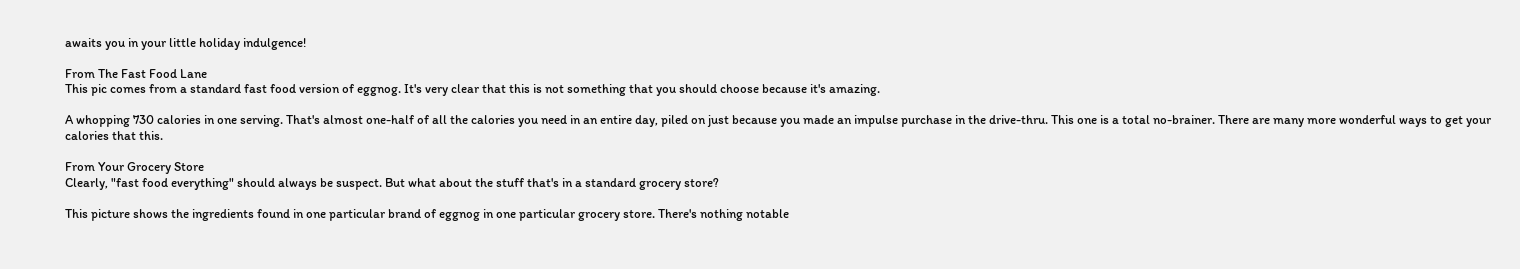awaits you in your little holiday indulgence!

From The Fast Food Lane
This pic comes from a standard fast food version of eggnog. It's very clear that this is not something that you should choose because it's amazing.

A whopping 730 calories in one serving. That's almost one-half of all the calories you need in an entire day, piled on just because you made an impulse purchase in the drive-thru. This one is a total no-brainer. There are many more wonderful ways to get your calories that this.

From Your Grocery Store
Clearly, "fast food everything" should always be suspect. But what about the stuff that's in a standard grocery store?

This picture shows the ingredients found in one particular brand of eggnog in one particular grocery store. There's nothing notable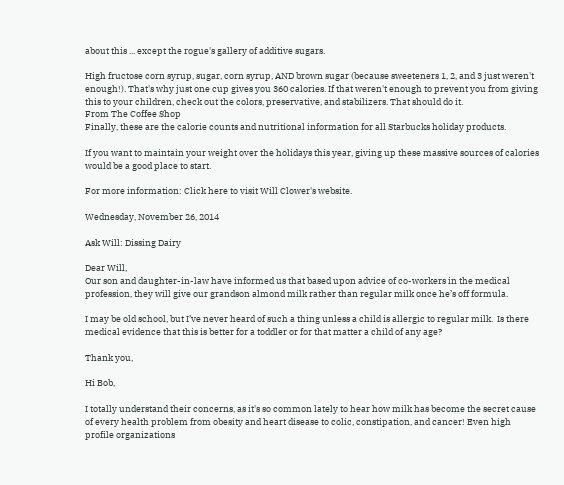about this ... except the rogue's gallery of additive sugars.

High fructose corn syrup, sugar, corn syrup, AND brown sugar (because sweeteners 1, 2, and 3 just weren't enough!). That's why just one cup gives you 360 calories. If that weren't enough to prevent you from giving this to your children, check out the colors, preservative, and stabilizers. That should do it.
From The Coffee Shop
Finally, these are the calorie counts and nutritional information for all Starbucks holiday products.

If you want to maintain your weight over the holidays this year, giving up these massive sources of calories would be a good place to start.

For more information: Click here to visit Will Clower's website.

Wednesday, November 26, 2014

Ask Will: Dissing Dairy

Dear Will,
Our son and daughter-in-law have informed us that based upon advice of co-workers in the medical profession, they will give our grandson almond milk rather than regular milk once he’s off formula.

I may be old school, but I’ve never heard of such a thing unless a child is allergic to regular milk.  Is there medical evidence that this is better for a toddler or for that matter a child of any age?

Thank you,

Hi Bob,

I totally understand their concerns, as it's so common lately to hear how milk has become the secret cause of every health problem from obesity and heart disease to colic, constipation, and cancer! Even high profile organizations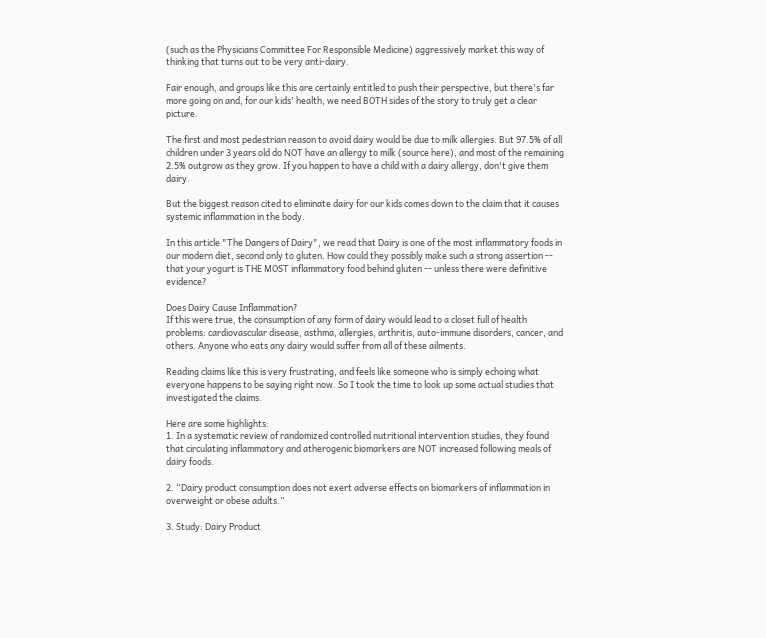(such as the Physicians Committee For Responsible Medicine) aggressively market this way of thinking that turns out to be very anti-dairy.

Fair enough, and groups like this are certainly entitled to push their perspective, but there's far more going on and, for our kids' health, we need BOTH sides of the story to truly get a clear picture.

The first and most pedestrian reason to avoid dairy would be due to milk allergies. But 97.5% of all children under 3 years old do NOT have an allergy to milk (source here), and most of the remaining 2.5% outgrow as they grow. If you happen to have a child with a dairy allergy, don't give them dairy.

But the biggest reason cited to eliminate dairy for our kids comes down to the claim that it causes systemic inflammation in the body.

In this article "The Dangers of Dairy", we read that Dairy is one of the most inflammatory foods in our modern diet, second only to gluten. How could they possibly make such a strong assertion -- that your yogurt is THE MOST inflammatory food behind gluten -- unless there were definitive evidence?

Does Dairy Cause Inflammation?
If this were true, the consumption of any form of dairy would lead to a closet full of health problems: cardiovascular disease, asthma, allergies, arthritis, auto-immune disorders, cancer, and others. Anyone who eats any dairy would suffer from all of these ailments.

Reading claims like this is very frustrating, and feels like someone who is simply echoing what everyone happens to be saying right now. So I took the time to look up some actual studies that investigated the claims.

Here are some highlights:
1. In a systematic review of randomized controlled nutritional intervention studies, they found that circulating inflammatory and atherogenic biomarkers are NOT increased following meals of dairy foods.

2. “Dairy product consumption does not exert adverse effects on biomarkers of inflammation in overweight or obese adults.”

3. Study: Dairy Product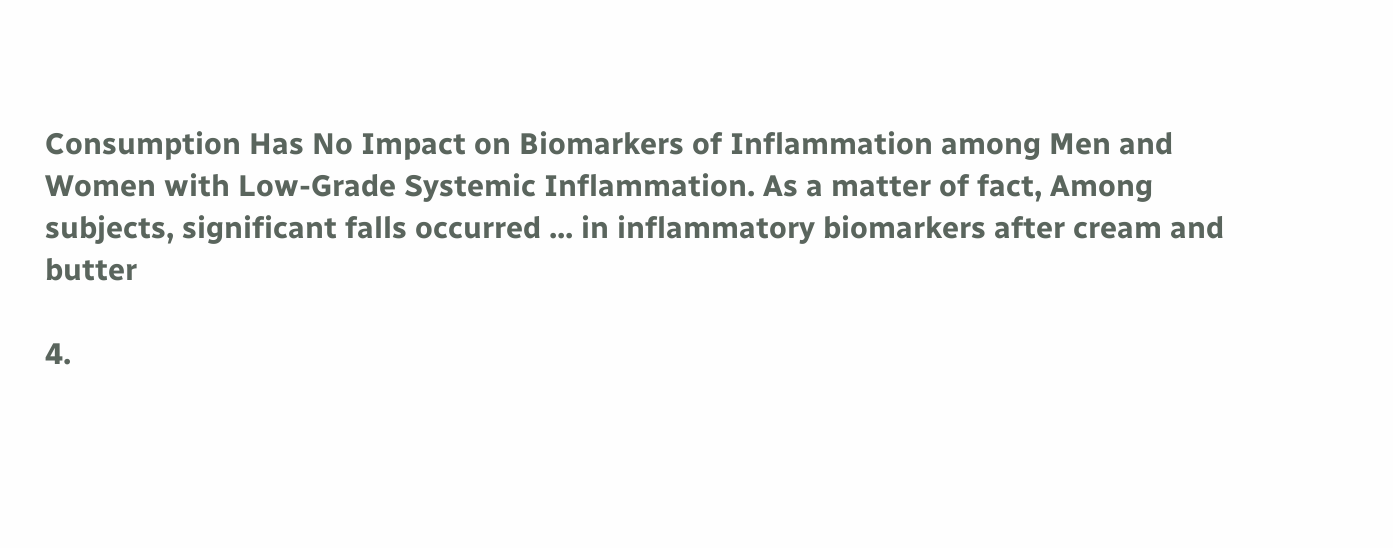Consumption Has No Impact on Biomarkers of Inflammation among Men and Women with Low-Grade Systemic Inflammation. As a matter of fact, Among subjects, significant falls occurred ... in inflammatory biomarkers after cream and butter

4.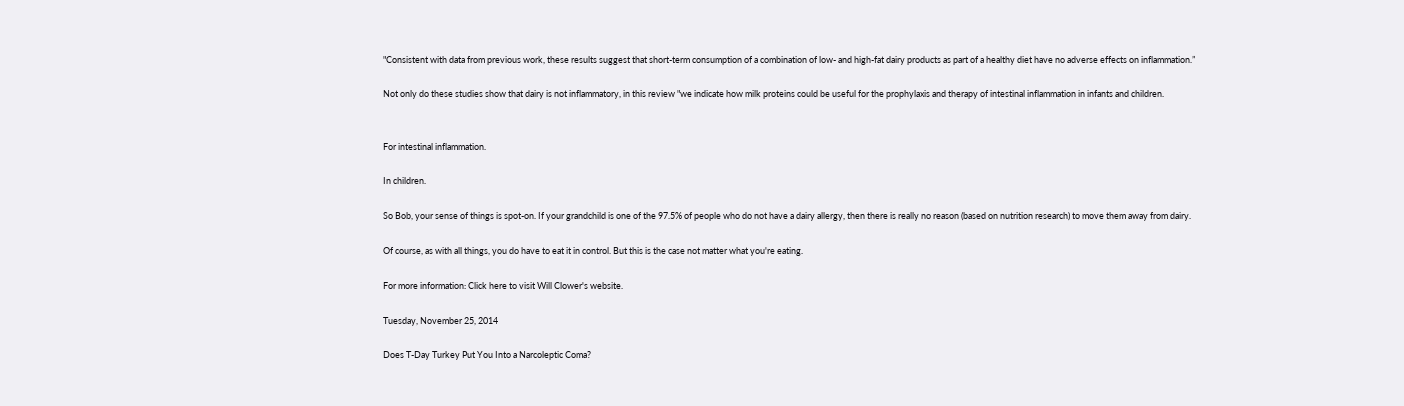"Consistent with data from previous work, these results suggest that short-term consumption of a combination of low- and high-fat dairy products as part of a healthy diet have no adverse effects on inflammation.”

Not only do these studies show that dairy is not inflammatory, in this review "we indicate how milk proteins could be useful for the prophylaxis and therapy of intestinal inflammation in infants and children.


For intestinal inflammation.

In children.

So Bob, your sense of things is spot-on. If your grandchild is one of the 97.5% of people who do not have a dairy allergy, then there is really no reason (based on nutrition research) to move them away from dairy.

Of course, as with all things, you do have to eat it in control. But this is the case not matter what you're eating.

For more information: Click here to visit Will Clower's website.

Tuesday, November 25, 2014

Does T-Day Turkey Put You Into a Narcoleptic Coma?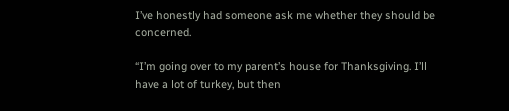I’ve honestly had someone ask me whether they should be concerned.

“I’m going over to my parent’s house for Thanksgiving. I’ll have a lot of turkey, but then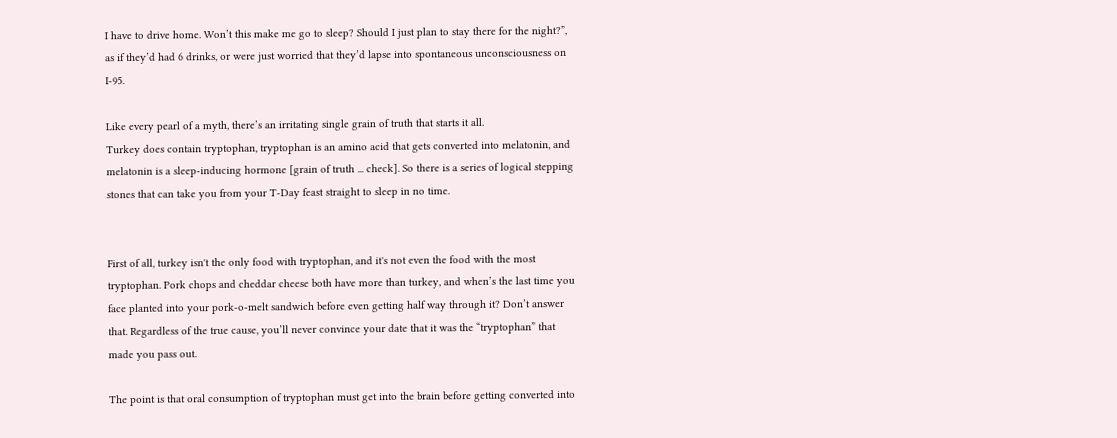I have to drive home. Won’t this make me go to sleep? Should I just plan to stay there for the night?”, as if they’d had 6 drinks, or were just worried that they’d lapse into spontaneous unconsciousness on I-95.

Like every pearl of a myth, there’s an irritating single grain of truth that starts it all.
Turkey does contain tryptophan, tryptophan is an amino acid that gets converted into melatonin, and melatonin is a sleep-inducing hormone [grain of truth ... check]. So there is a series of logical stepping stones that can take you from your T-Day feast straight to sleep in no time.


First of all, turkey isn't the only food with tryptophan, and it's not even the food with the most tryptophan. Pork chops and cheddar cheese both have more than turkey, and when’s the last time you face planted into your pork-o-melt sandwich before even getting half way through it? Don’t answer that. Regardless of the true cause, you’ll never convince your date that it was the “tryptophan” that made you pass out.

The point is that oral consumption of tryptophan must get into the brain before getting converted into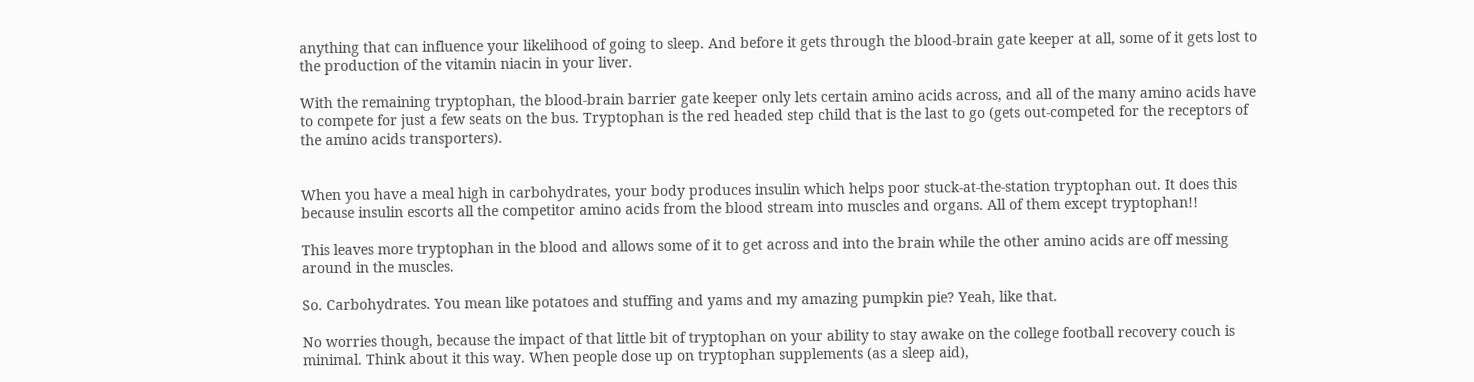anything that can influence your likelihood of going to sleep. And before it gets through the blood-brain gate keeper at all, some of it gets lost to the production of the vitamin niacin in your liver.

With the remaining tryptophan, the blood-brain barrier gate keeper only lets certain amino acids across, and all of the many amino acids have to compete for just a few seats on the bus. Tryptophan is the red headed step child that is the last to go (gets out-competed for the receptors of the amino acids transporters).


When you have a meal high in carbohydrates, your body produces insulin which helps poor stuck-at-the-station tryptophan out. It does this because insulin escorts all the competitor amino acids from the blood stream into muscles and organs. All of them except tryptophan!!

This leaves more tryptophan in the blood and allows some of it to get across and into the brain while the other amino acids are off messing around in the muscles.

So. Carbohydrates. You mean like potatoes and stuffing and yams and my amazing pumpkin pie? Yeah, like that.

No worries though, because the impact of that little bit of tryptophan on your ability to stay awake on the college football recovery couch is minimal. Think about it this way. When people dose up on tryptophan supplements (as a sleep aid),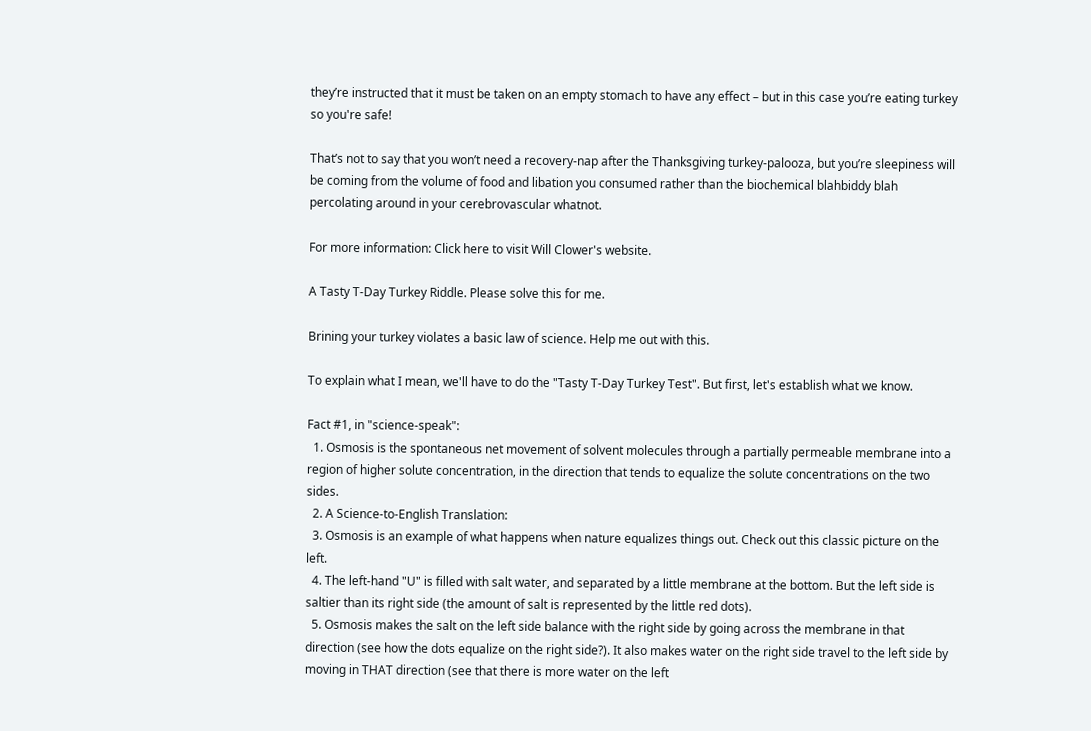they’re instructed that it must be taken on an empty stomach to have any effect – but in this case you’re eating turkey so you're safe!

That’s not to say that you won’t need a recovery-nap after the Thanksgiving turkey-palooza, but you’re sleepiness will be coming from the volume of food and libation you consumed rather than the biochemical blahbiddy blah percolating around in your cerebrovascular whatnot.

For more information: Click here to visit Will Clower's website.

A Tasty T-Day Turkey Riddle. Please solve this for me.

Brining your turkey violates a basic law of science. Help me out with this.

To explain what I mean, we'll have to do the "Tasty T-Day Turkey Test". But first, let's establish what we know.

Fact #1, in "science-speak":
  1. Osmosis is the spontaneous net movement of solvent molecules through a partially permeable membrane into a region of higher solute concentration, in the direction that tends to equalize the solute concentrations on the two sides.
  2. A Science-to-English Translation:
  3. Osmosis is an example of what happens when nature equalizes things out. Check out this classic picture on the left.
  4. The left-hand "U" is filled with salt water, and separated by a little membrane at the bottom. But the left side is saltier than its right side (the amount of salt is represented by the little red dots).
  5. Osmosis makes the salt on the left side balance with the right side by going across the membrane in that direction (see how the dots equalize on the right side?). It also makes water on the right side travel to the left side by moving in THAT direction (see that there is more water on the left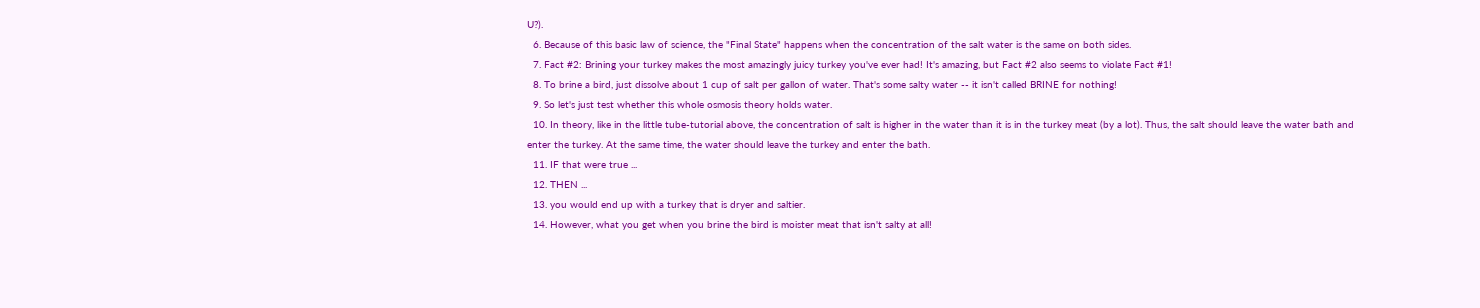U?).
  6. Because of this basic law of science, the "Final State" happens when the concentration of the salt water is the same on both sides.
  7. Fact #2: Brining your turkey makes the most amazingly juicy turkey you've ever had! It's amazing, but Fact #2 also seems to violate Fact #1!
  8. To brine a bird, just dissolve about 1 cup of salt per gallon of water. That's some salty water -- it isn't called BRINE for nothing!
  9. So let's just test whether this whole osmosis theory holds water.
  10. In theory, like in the little tube-tutorial above, the concentration of salt is higher in the water than it is in the turkey meat (by a lot). Thus, the salt should leave the water bath and enter the turkey. At the same time, the water should leave the turkey and enter the bath.
  11. IF that were true ...
  12. THEN ...
  13. you would end up with a turkey that is dryer and saltier.
  14. However, what you get when you brine the bird is moister meat that isn't salty at all!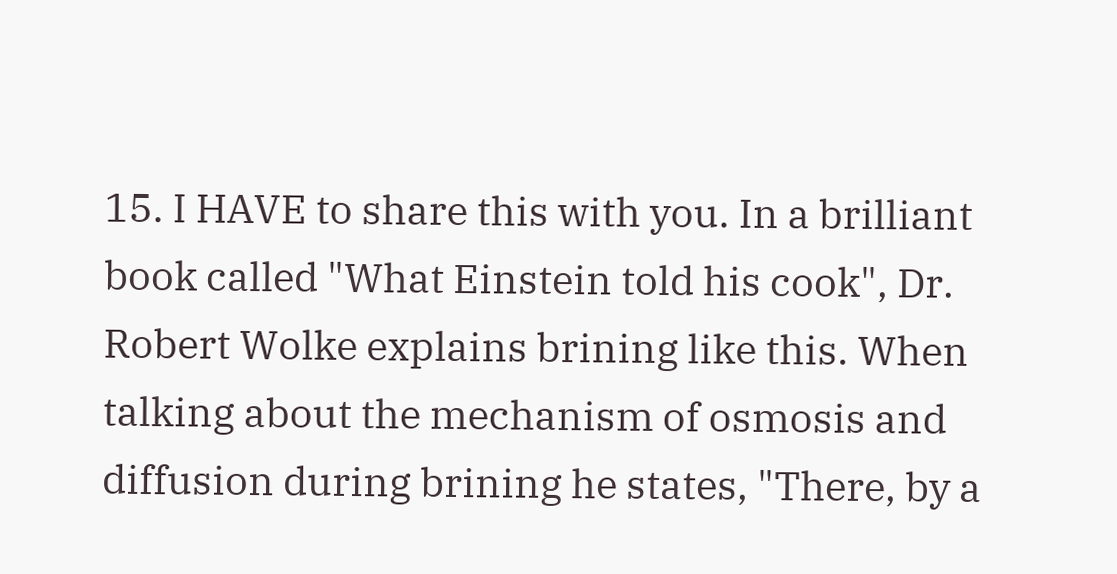15. I HAVE to share this with you. In a brilliant book called "What Einstein told his cook", Dr. Robert Wolke explains brining like this. When talking about the mechanism of osmosis and diffusion during brining he states, "There, by a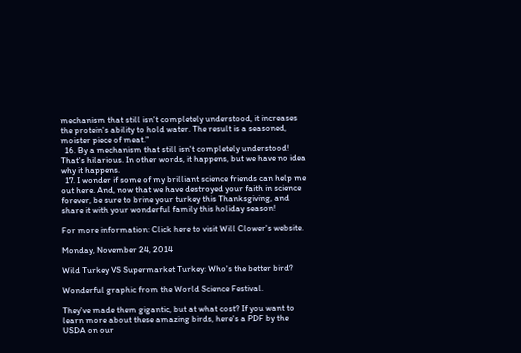mechanism that still isn't completely understood, it increases the protein's ability to hold water. The result is a seasoned, moister piece of meat."
  16. By a mechanism that still isn't completely understood! That's hilarious. In other words, it happens, but we have no idea why it happens.
  17. I wonder if some of my brilliant science friends can help me out here. And, now that we have destroyed your faith in science forever, be sure to brine your turkey this Thanksgiving, and share it with your wonderful family this holiday season!

For more information: Click here to visit Will Clower's website.

Monday, November 24, 2014

Wild Turkey VS Supermarket Turkey: Who's the better bird?

Wonderful graphic from the World Science Festival.

They've made them gigantic, but at what cost? If you want to learn more about these amazing birds, here's a PDF by the USDA on our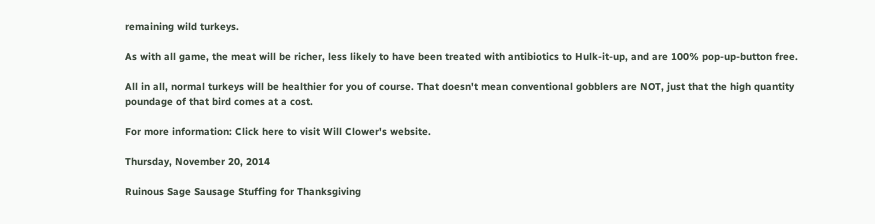remaining wild turkeys.

As with all game, the meat will be richer, less likely to have been treated with antibiotics to Hulk-it-up, and are 100% pop-up-button free.

All in all, normal turkeys will be healthier for you of course. That doesn't mean conventional gobblers are NOT, just that the high quantity poundage of that bird comes at a cost.

For more information: Click here to visit Will Clower's website.

Thursday, November 20, 2014

Ruinous Sage Sausage Stuffing for Thanksgiving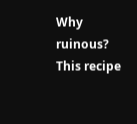Why ruinous? This recipe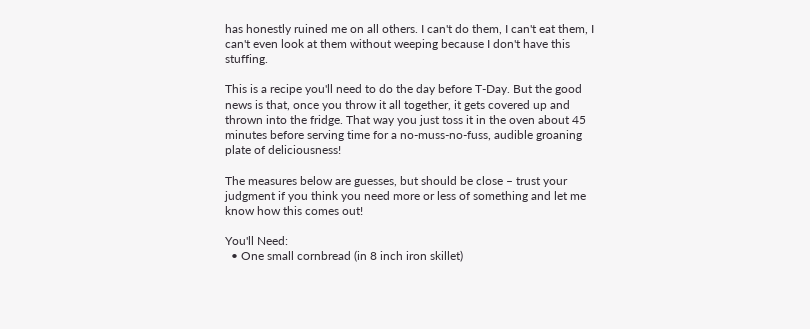has honestly ruined me on all others. I can't do them, I can't eat them, I can't even look at them without weeping because I don't have this stuffing.

This is a recipe you'll need to do the day before T-Day. But the good news is that, once you throw it all together, it gets covered up and thrown into the fridge. That way you just toss it in the oven about 45 minutes before serving time for a no-muss-no-fuss, audible groaning plate of deliciousness!

The measures below are guesses, but should be close – trust your judgment if you think you need more or less of something and let me know how this comes out!

You'll Need:
  • One small cornbread (in 8 inch iron skillet)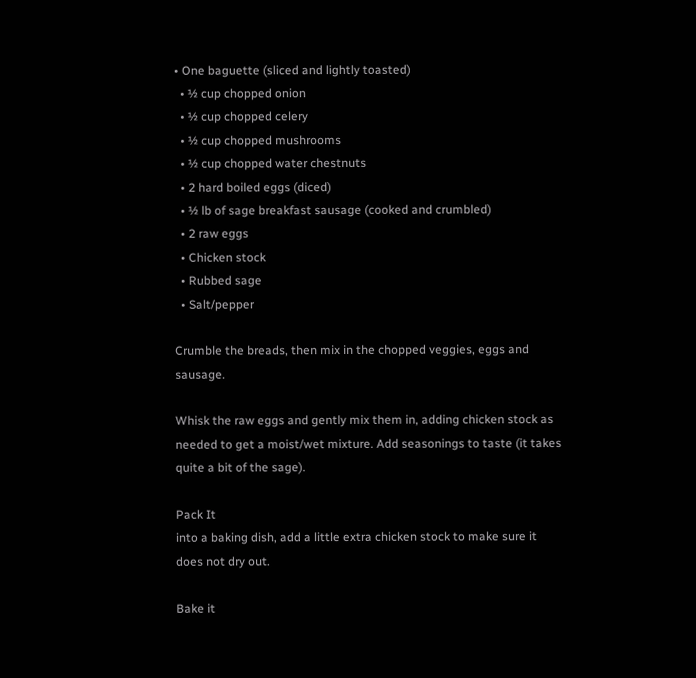• One baguette (sliced and lightly toasted)
  • ½ cup chopped onion
  • ½ cup chopped celery
  • ½ cup chopped mushrooms
  • ½ cup chopped water chestnuts
  • 2 hard boiled eggs (diced)
  • ½ lb of sage breakfast sausage (cooked and crumbled)
  • 2 raw eggs
  • Chicken stock
  • Rubbed sage
  • Salt/pepper

Crumble the breads, then mix in the chopped veggies, eggs and sausage.

Whisk the raw eggs and gently mix them in, adding chicken stock as needed to get a moist/wet mixture. Add seasonings to taste (it takes quite a bit of the sage).

Pack It
into a baking dish, add a little extra chicken stock to make sure it does not dry out.

Bake it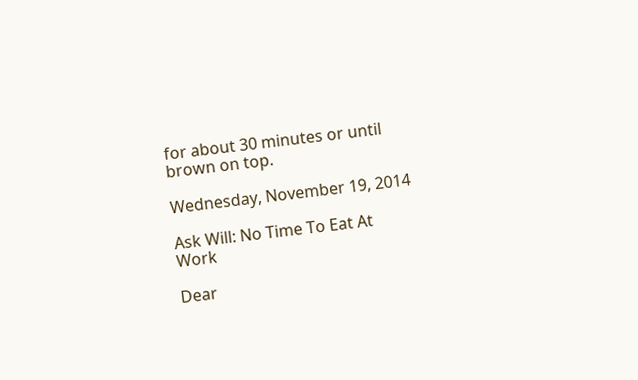for about 30 minutes or until brown on top.

Wednesday, November 19, 2014

Ask Will: No Time To Eat At Work

Dear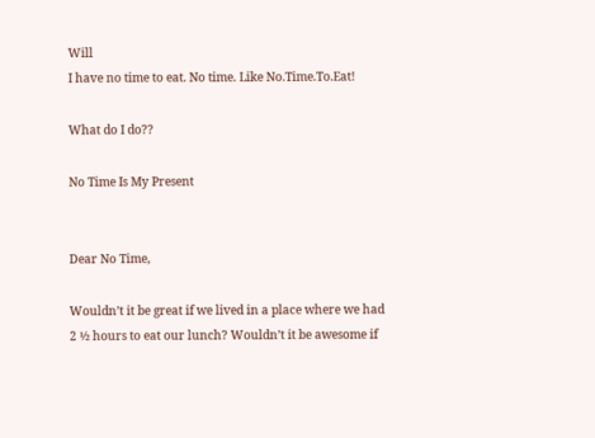Will
I have no time to eat. No time. Like No.Time.To.Eat!

What do I do??

No Time Is My Present


Dear No Time,

Wouldn’t it be great if we lived in a place where we had 2 ½ hours to eat our lunch? Wouldn’t it be awesome if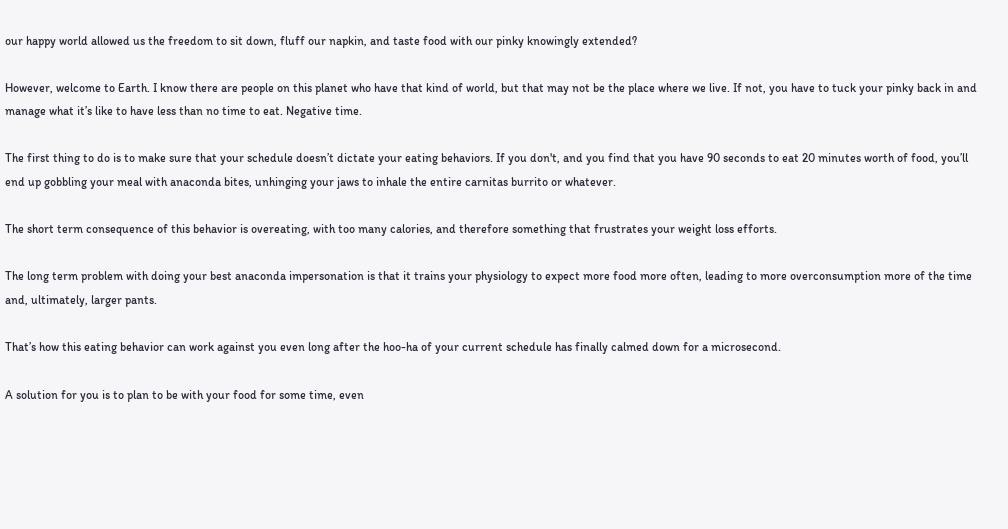our happy world allowed us the freedom to sit down, fluff our napkin, and taste food with our pinky knowingly extended?

However, welcome to Earth. I know there are people on this planet who have that kind of world, but that may not be the place where we live. If not, you have to tuck your pinky back in and manage what it’s like to have less than no time to eat. Negative time.

The first thing to do is to make sure that your schedule doesn’t dictate your eating behaviors. If you don't, and you find that you have 90 seconds to eat 20 minutes worth of food, you’ll end up gobbling your meal with anaconda bites, unhinging your jaws to inhale the entire carnitas burrito or whatever.

The short term consequence of this behavior is overeating, with too many calories, and therefore something that frustrates your weight loss efforts.

The long term problem with doing your best anaconda impersonation is that it trains your physiology to expect more food more often, leading to more overconsumption more of the time and, ultimately, larger pants.

That’s how this eating behavior can work against you even long after the hoo-ha of your current schedule has finally calmed down for a microsecond.

A solution for you is to plan to be with your food for some time, even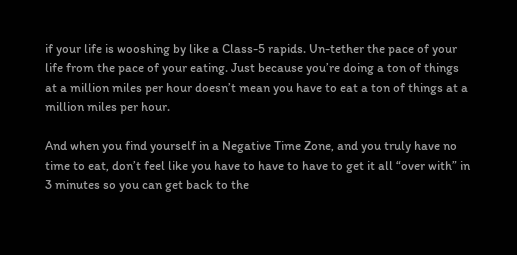if your life is wooshing by like a Class-5 rapids. Un-tether the pace of your life from the pace of your eating. Just because you’re doing a ton of things at a million miles per hour doesn’t mean you have to eat a ton of things at a million miles per hour.

And when you find yourself in a Negative Time Zone, and you truly have no time to eat, don’t feel like you have to have to have to get it all “over with” in 3 minutes so you can get back to the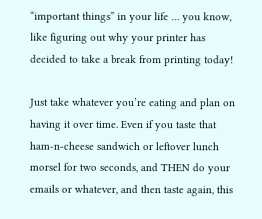“important things” in your life … you know, like figuring out why your printer has decided to take a break from printing today!

Just take whatever you’re eating and plan on having it over time. Even if you taste that ham-n-cheese sandwich or leftover lunch morsel for two seconds, and THEN do your emails or whatever, and then taste again, this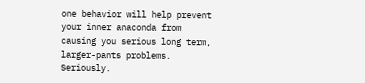one behavior will help prevent your inner anaconda from causing you serious long term, larger-pants problems. Seriously.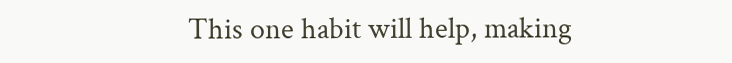This one habit will help, making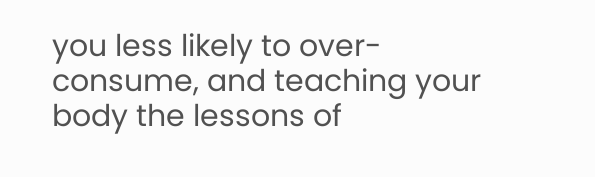you less likely to over-consume, and teaching your body the lessons of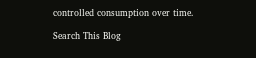controlled consumption over time.

Search This Blog